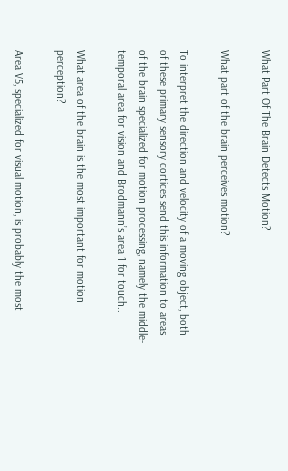What Part Of The Brain Detects Motion?

What part of the brain perceives motion?

To interpret the direction and velocity of a moving object, both of these primary sensory cortices send this information to areas of the brain specialized for motion processing, namely the middle-temporal area for vision and Brodmann’s area 1 for touch..

What area of the brain is the most important for motion perception?

Area V5, specialized for visual motion, is probably the most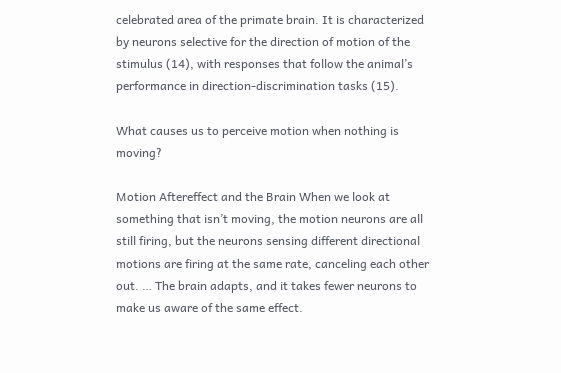celebrated area of the primate brain. It is characterized by neurons selective for the direction of motion of the stimulus (14), with responses that follow the animal’s performance in direction-discrimination tasks (15).

What causes us to perceive motion when nothing is moving?

Motion Aftereffect and the Brain When we look at something that isn’t moving, the motion neurons are all still firing, but the neurons sensing different directional motions are firing at the same rate, canceling each other out. … The brain adapts, and it takes fewer neurons to make us aware of the same effect.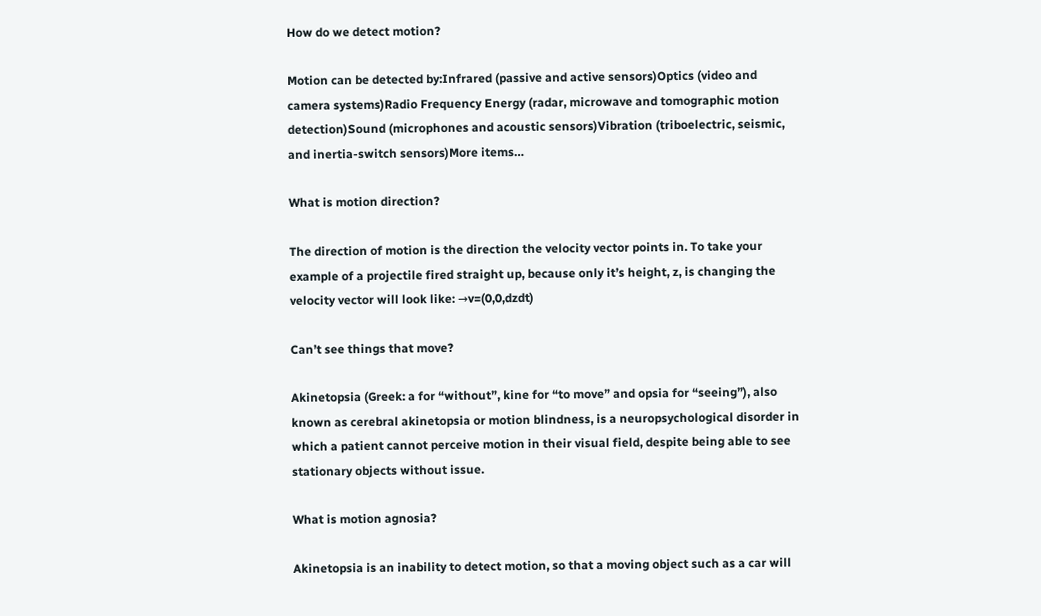How do we detect motion?

Motion can be detected by:Infrared (passive and active sensors)Optics (video and camera systems)Radio Frequency Energy (radar, microwave and tomographic motion detection)Sound (microphones and acoustic sensors)Vibration (triboelectric, seismic, and inertia-switch sensors)More items…

What is motion direction?

The direction of motion is the direction the velocity vector points in. To take your example of a projectile fired straight up, because only it’s height, z, is changing the velocity vector will look like: →v=(0,0,dzdt)

Can’t see things that move?

Akinetopsia (Greek: a for “without”, kine for “to move” and opsia for “seeing”), also known as cerebral akinetopsia or motion blindness, is a neuropsychological disorder in which a patient cannot perceive motion in their visual field, despite being able to see stationary objects without issue.

What is motion agnosia?

Akinetopsia is an inability to detect motion, so that a moving object such as a car will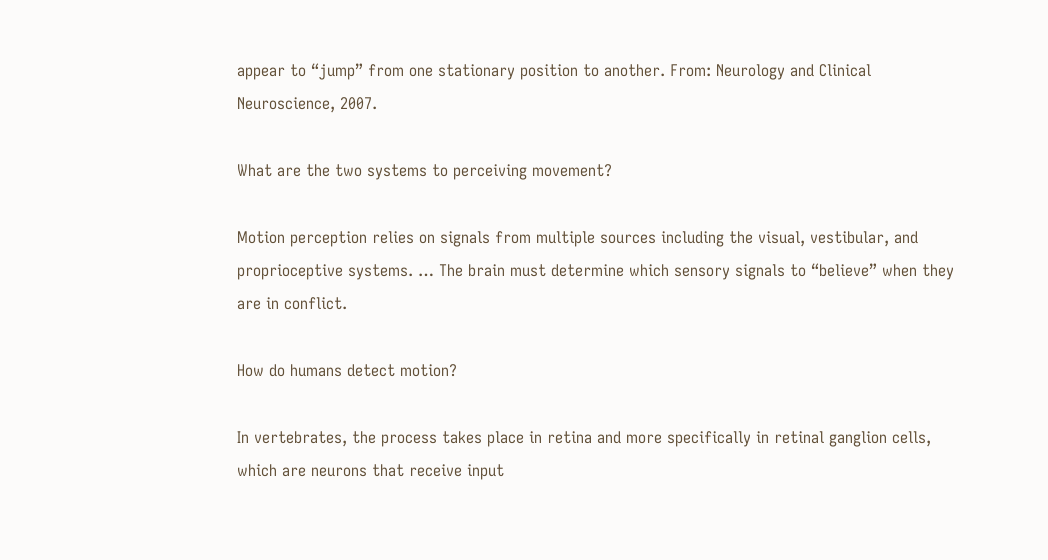appear to “jump” from one stationary position to another. From: Neurology and Clinical Neuroscience, 2007.

What are the two systems to perceiving movement?

Motion perception relies on signals from multiple sources including the visual, vestibular, and proprioceptive systems. … The brain must determine which sensory signals to “believe” when they are in conflict.

How do humans detect motion?

In vertebrates, the process takes place in retina and more specifically in retinal ganglion cells, which are neurons that receive input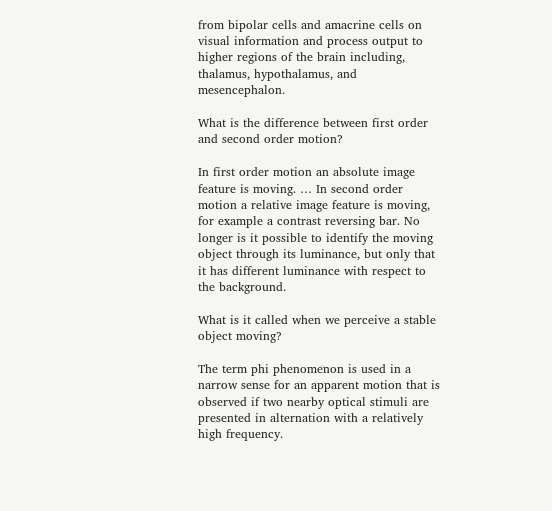from bipolar cells and amacrine cells on visual information and process output to higher regions of the brain including, thalamus, hypothalamus, and mesencephalon.

What is the difference between first order and second order motion?

In first order motion an absolute image feature is moving. … In second order motion a relative image feature is moving, for example a contrast reversing bar. No longer is it possible to identify the moving object through its luminance, but only that it has different luminance with respect to the background.

What is it called when we perceive a stable object moving?

The term phi phenomenon is used in a narrow sense for an apparent motion that is observed if two nearby optical stimuli are presented in alternation with a relatively high frequency.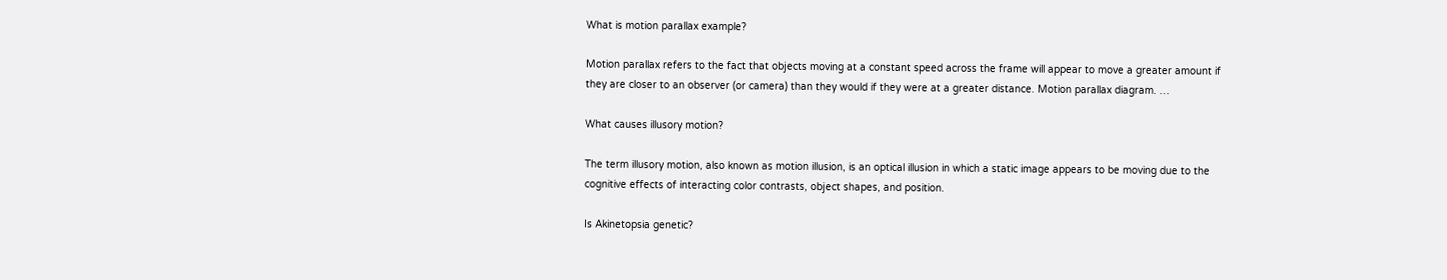What is motion parallax example?

Motion parallax refers to the fact that objects moving at a constant speed across the frame will appear to move a greater amount if they are closer to an observer (or camera) than they would if they were at a greater distance. Motion parallax diagram. …

What causes illusory motion?

The term illusory motion, also known as motion illusion, is an optical illusion in which a static image appears to be moving due to the cognitive effects of interacting color contrasts, object shapes, and position.

Is Akinetopsia genetic?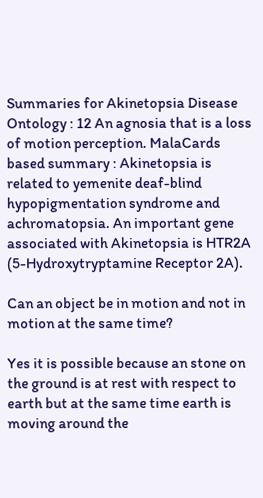Summaries for Akinetopsia Disease Ontology : 12 An agnosia that is a loss of motion perception. MalaCards based summary : Akinetopsia is related to yemenite deaf-blind hypopigmentation syndrome and achromatopsia. An important gene associated with Akinetopsia is HTR2A (5-Hydroxytryptamine Receptor 2A).

Can an object be in motion and not in motion at the same time?

Yes it is possible because an stone on the ground is at rest with respect to earth but at the same time earth is moving around the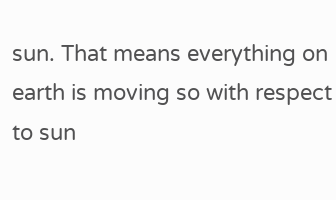sun. That means everything on earth is moving so with respect to sun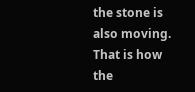the stone is also moving. That is how the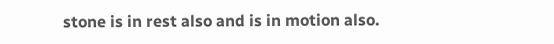stone is in rest also and is in motion also.